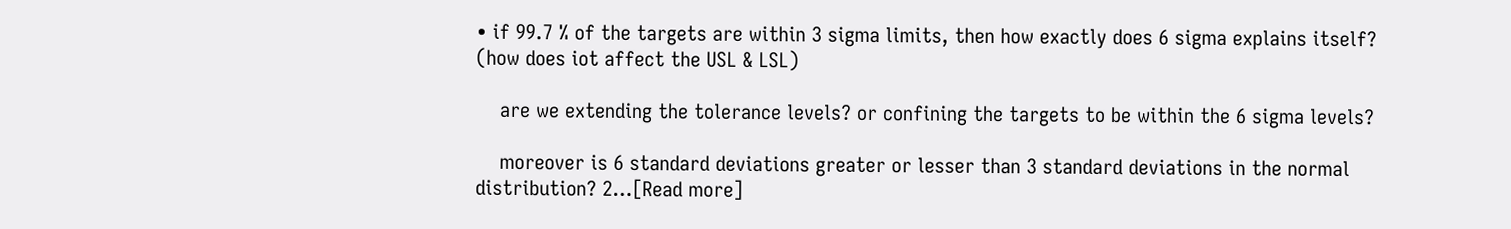• if 99.7 % of the targets are within 3 sigma limits, then how exactly does 6 sigma explains itself? (how does iot affect the USL & LSL)

    are we extending the tolerance levels? or confining the targets to be within the 6 sigma levels?

    moreover is 6 standard deviations greater or lesser than 3 standard deviations in the normal distribution? 2…[Read more]